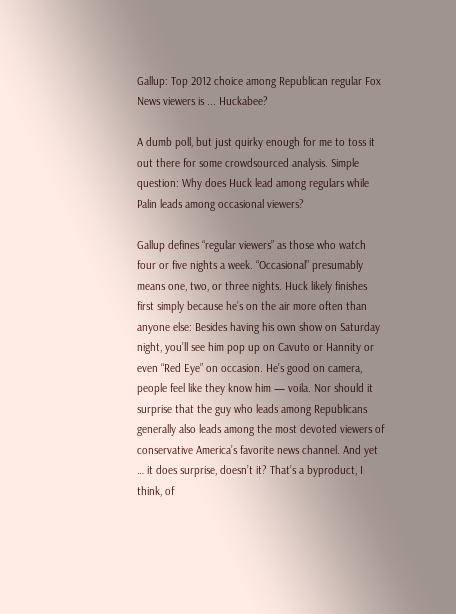Gallup: Top 2012 choice among Republican regular Fox News viewers is ... Huckabee?

A dumb poll, but just quirky enough for me to toss it out there for some crowdsourced analysis. Simple question: Why does Huck lead among regulars while Palin leads among occasional viewers?

Gallup defines “regular viewers” as those who watch four or five nights a week. “Occasional” presumably means one, two, or three nights. Huck likely finishes first simply because he’s on the air more often than anyone else: Besides having his own show on Saturday night, you’ll see him pop up on Cavuto or Hannity or even “Red Eye” on occasion. He’s good on camera, people feel like they know him — voila. Nor should it surprise that the guy who leads among Republicans generally also leads among the most devoted viewers of conservative America’s favorite news channel. And yet … it does surprise, doesn’t it? That’s a byproduct, I think, of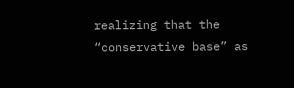realizing that the “conservative base” as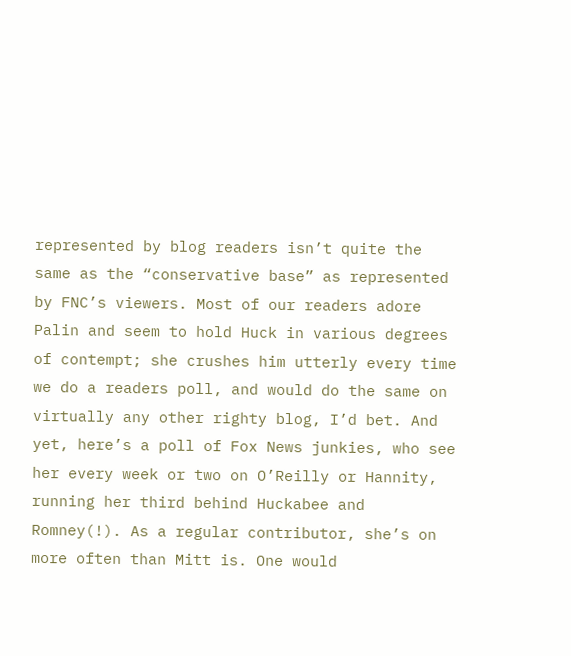represented by blog readers isn’t quite the same as the “conservative base” as represented by FNC’s viewers. Most of our readers adore Palin and seem to hold Huck in various degrees of contempt; she crushes him utterly every time we do a readers poll, and would do the same on virtually any other righty blog, I’d bet. And yet, here’s a poll of Fox News junkies, who see her every week or two on O’Reilly or Hannity, running her third behind Huckabee and Romney(!). As a regular contributor, she’s on more often than Mitt is. One would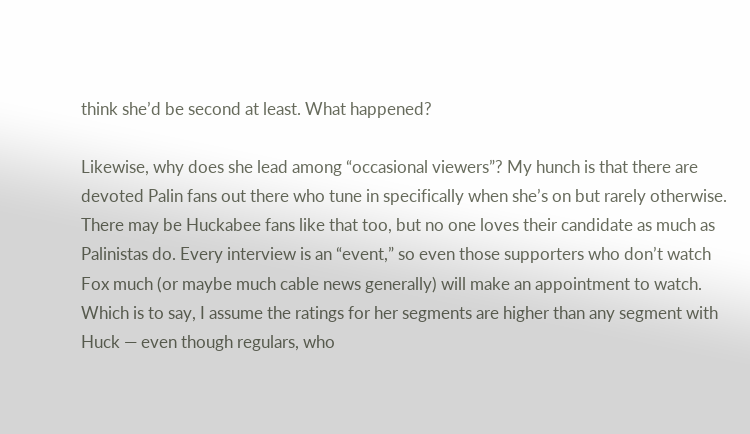think she’d be second at least. What happened?

Likewise, why does she lead among “occasional viewers”? My hunch is that there are devoted Palin fans out there who tune in specifically when she’s on but rarely otherwise. There may be Huckabee fans like that too, but no one loves their candidate as much as Palinistas do. Every interview is an “event,” so even those supporters who don’t watch Fox much (or maybe much cable news generally) will make an appointment to watch. Which is to say, I assume the ratings for her segments are higher than any segment with Huck — even though regulars, who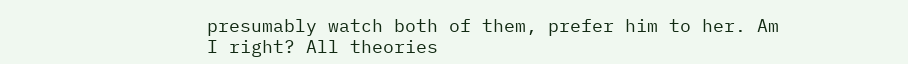presumably watch both of them, prefer him to her. Am I right? All theories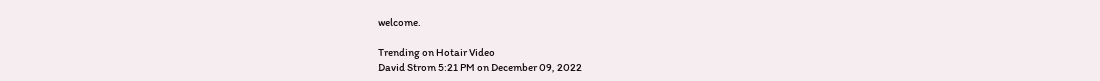welcome.

Trending on Hotair Video
David Strom 5:21 PM on December 09, 2022